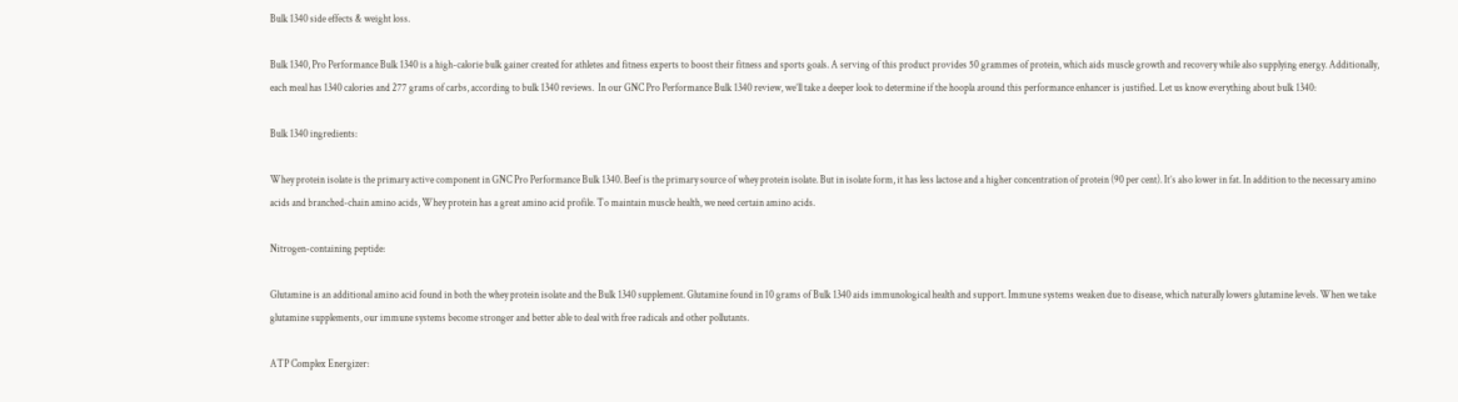Bulk 1340 side effects & weight loss.

Bulk 1340, Pro Performance Bulk 1340 is a high-calorie bulk gainer created for athletes and fitness experts to boost their fitness and sports goals. A serving of this product provides 50 grammes of protein, which aids muscle growth and recovery while also supplying energy. Additionally, each meal has 1340 calories and 277 grams of carbs, according to bulk 1340 reviews.  In our GNC Pro Performance Bulk 1340 review, we’ll take a deeper look to determine if the hoopla around this performance enhancer is justified. Let us know everything about bulk 1340:

Bulk 1340 ingredients:

Whey protein isolate is the primary active component in GNC Pro Performance Bulk 1340. Beef is the primary source of whey protein isolate. But in isolate form, it has less lactose and a higher concentration of protein (90 per cent). It’s also lower in fat. In addition to the necessary amino acids and branched-chain amino acids, Whey protein has a great amino acid profile. To maintain muscle health, we need certain amino acids.

Nitrogen-containing peptide:

Glutamine is an additional amino acid found in both the whey protein isolate and the Bulk 1340 supplement. Glutamine found in 10 grams of Bulk 1340 aids immunological health and support. Immune systems weaken due to disease, which naturally lowers glutamine levels. When we take glutamine supplements, our immune systems become stronger and better able to deal with free radicals and other pollutants.

ATP Complex Energizer: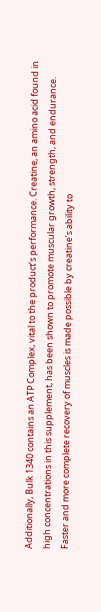Additionally, Bulk 1340 contains an ATP Complex, vital to the product’s performance. Creatine, an amino acid found in high concentrations in this supplement, has been shown to promote muscular growth, strength, and endurance. Faster and more complete recovery of muscles is made possible by creatine’s ability to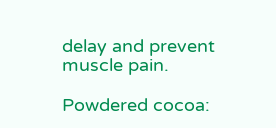delay and prevent muscle pain.

Powdered cocoa: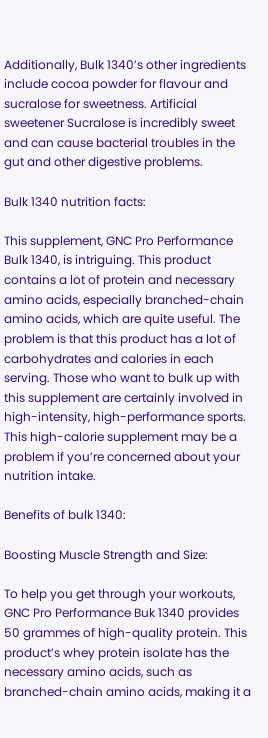Additionally, Bulk 1340’s other ingredients include cocoa powder for flavour and sucralose for sweetness. Artificial sweetener Sucralose is incredibly sweet and can cause bacterial troubles in the gut and other digestive problems.

Bulk 1340 nutrition facts:

This supplement, GNC Pro Performance Bulk 1340, is intriguing. This product contains a lot of protein and necessary amino acids, especially branched-chain amino acids, which are quite useful. The problem is that this product has a lot of carbohydrates and calories in each serving. Those who want to bulk up with this supplement are certainly involved in high-intensity, high-performance sports. This high-calorie supplement may be a problem if you’re concerned about your nutrition intake.

Benefits of bulk 1340:

Boosting Muscle Strength and Size:

To help you get through your workouts, GNC Pro Performance Buk 1340 provides 50 grammes of high-quality protein. This product’s whey protein isolate has the necessary amino acids, such as branched-chain amino acids, making it a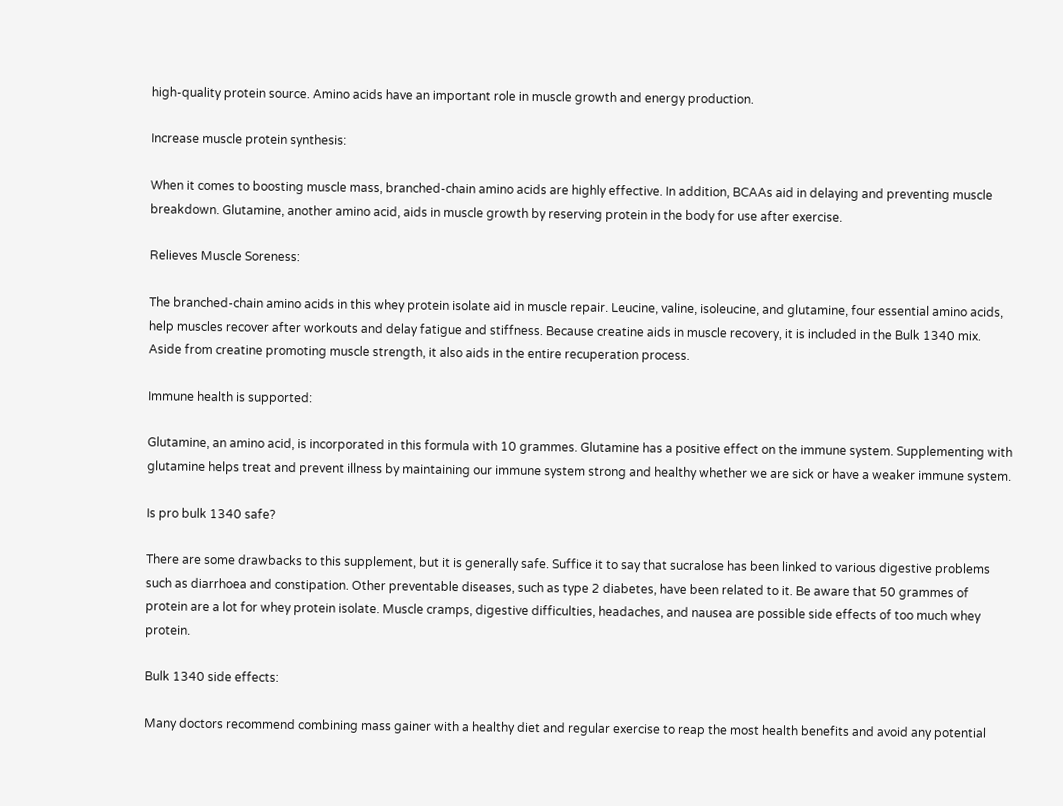high-quality protein source. Amino acids have an important role in muscle growth and energy production.

Increase muscle protein synthesis:

When it comes to boosting muscle mass, branched-chain amino acids are highly effective. In addition, BCAAs aid in delaying and preventing muscle breakdown. Glutamine, another amino acid, aids in muscle growth by reserving protein in the body for use after exercise.

Relieves Muscle Soreness:

The branched-chain amino acids in this whey protein isolate aid in muscle repair. Leucine, valine, isoleucine, and glutamine, four essential amino acids, help muscles recover after workouts and delay fatigue and stiffness. Because creatine aids in muscle recovery, it is included in the Bulk 1340 mix. Aside from creatine promoting muscle strength, it also aids in the entire recuperation process.

Immune health is supported:

Glutamine, an amino acid, is incorporated in this formula with 10 grammes. Glutamine has a positive effect on the immune system. Supplementing with glutamine helps treat and prevent illness by maintaining our immune system strong and healthy whether we are sick or have a weaker immune system.

Is pro bulk 1340 safe?

There are some drawbacks to this supplement, but it is generally safe. Suffice it to say that sucralose has been linked to various digestive problems such as diarrhoea and constipation. Other preventable diseases, such as type 2 diabetes, have been related to it. Be aware that 50 grammes of protein are a lot for whey protein isolate. Muscle cramps, digestive difficulties, headaches, and nausea are possible side effects of too much whey protein.

Bulk 1340 side effects:

Many doctors recommend combining mass gainer with a healthy diet and regular exercise to reap the most health benefits and avoid any potential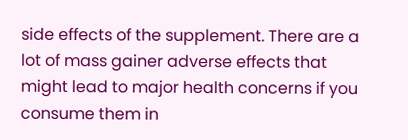side effects of the supplement. There are a lot of mass gainer adverse effects that might lead to major health concerns if you consume them in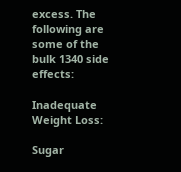excess. The following are some of the bulk 1340 side effects:

Inadequate Weight Loss:

Sugar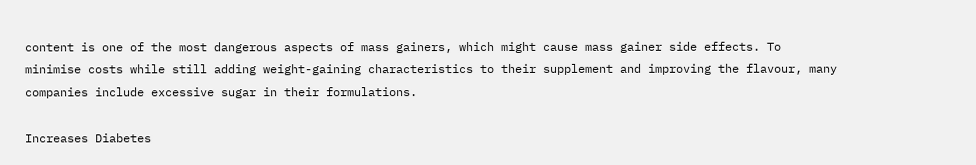content is one of the most dangerous aspects of mass gainers, which might cause mass gainer side effects. To minimise costs while still adding weight-gaining characteristics to their supplement and improving the flavour, many companies include excessive sugar in their formulations.

Increases Diabetes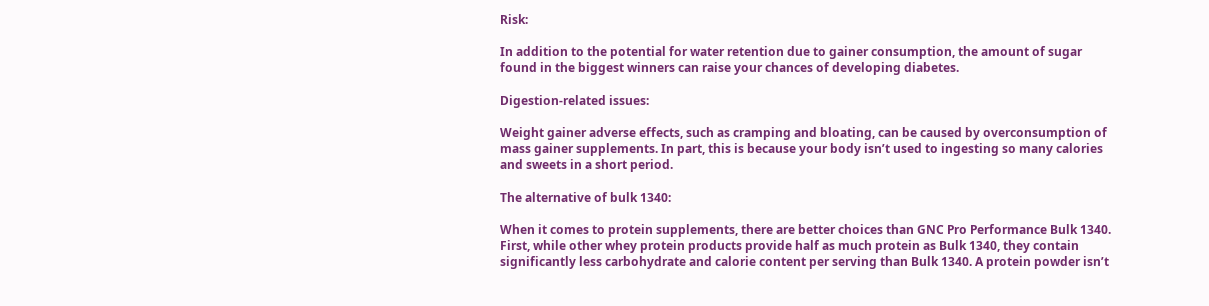Risk:

In addition to the potential for water retention due to gainer consumption, the amount of sugar found in the biggest winners can raise your chances of developing diabetes.

Digestion-related issues:

Weight gainer adverse effects, such as cramping and bloating, can be caused by overconsumption of mass gainer supplements. In part, this is because your body isn’t used to ingesting so many calories and sweets in a short period.

The alternative of bulk 1340:

When it comes to protein supplements, there are better choices than GNC Pro Performance Bulk 1340. First, while other whey protein products provide half as much protein as Bulk 1340, they contain significantly less carbohydrate and calorie content per serving than Bulk 1340. A protein powder isn’t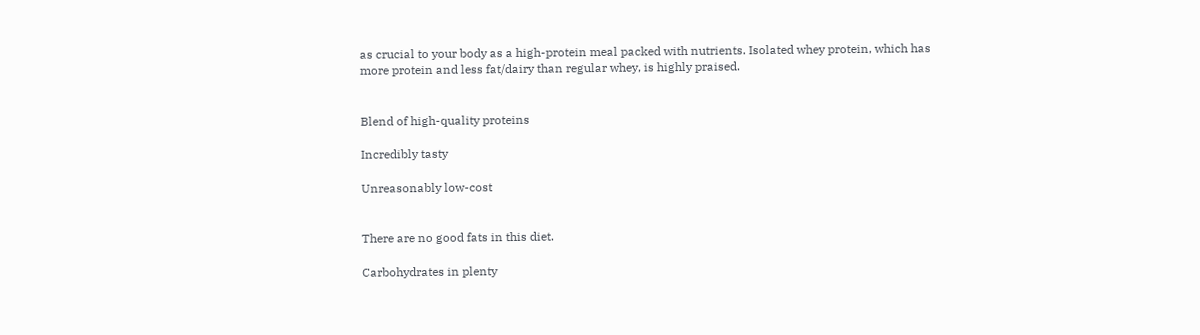as crucial to your body as a high-protein meal packed with nutrients. Isolated whey protein, which has more protein and less fat/dairy than regular whey, is highly praised.


Blend of high-quality proteins

Incredibly tasty

Unreasonably low-cost


There are no good fats in this diet.

Carbohydrates in plenty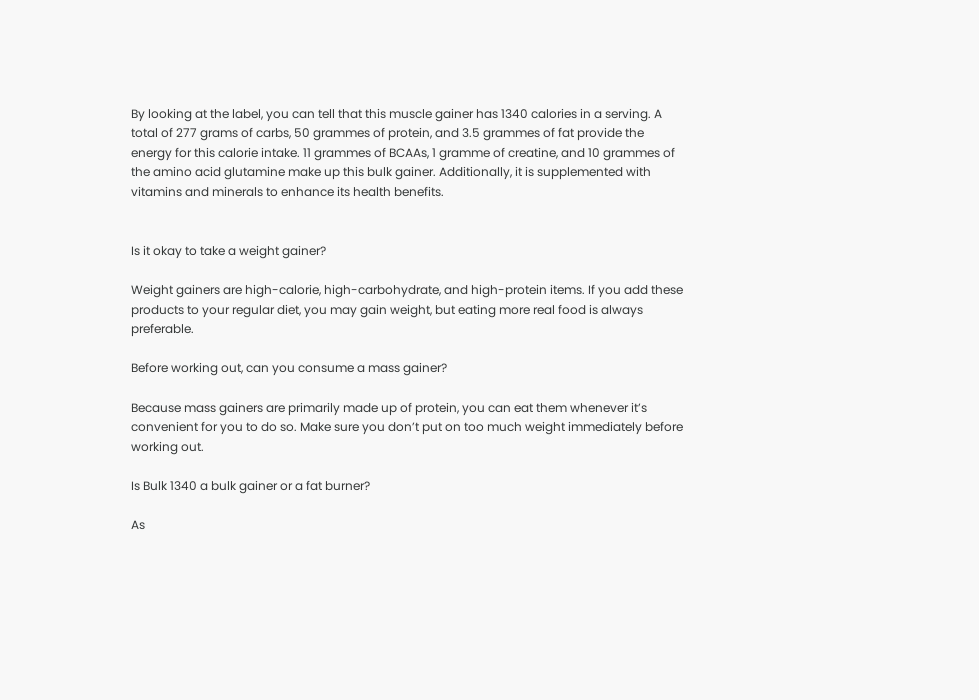By looking at the label, you can tell that this muscle gainer has 1340 calories in a serving. A total of 277 grams of carbs, 50 grammes of protein, and 3.5 grammes of fat provide the energy for this calorie intake. 11 grammes of BCAAs, 1 gramme of creatine, and 10 grammes of the amino acid glutamine make up this bulk gainer. Additionally, it is supplemented with vitamins and minerals to enhance its health benefits.


Is it okay to take a weight gainer?

Weight gainers are high-calorie, high-carbohydrate, and high-protein items. If you add these products to your regular diet, you may gain weight, but eating more real food is always preferable.

Before working out, can you consume a mass gainer?

Because mass gainers are primarily made up of protein, you can eat them whenever it’s convenient for you to do so. Make sure you don’t put on too much weight immediately before working out.

Is Bulk 1340 a bulk gainer or a fat burner?

As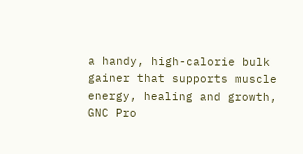a handy, high-calorie bulk gainer that supports muscle energy, healing and growth, GNC Pro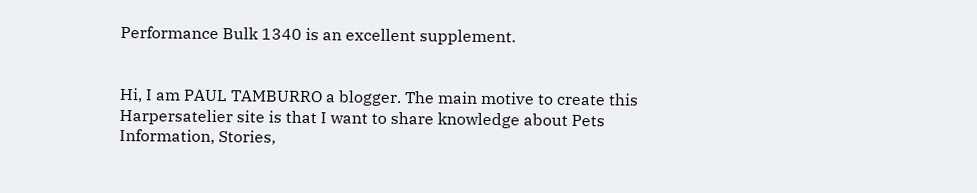Performance Bulk 1340 is an excellent supplement.


Hi, I am PAUL TAMBURRO a blogger. The main motive to create this Harpersatelier site is that I want to share knowledge about Pets Information, Stories,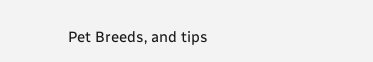Pet Breeds, and tips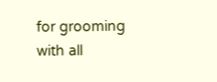for grooming with all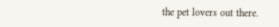the pet lovers out there.